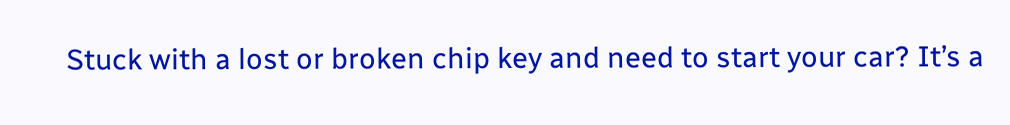Stuck with a lost or broken chip key and need to start your car? It’s a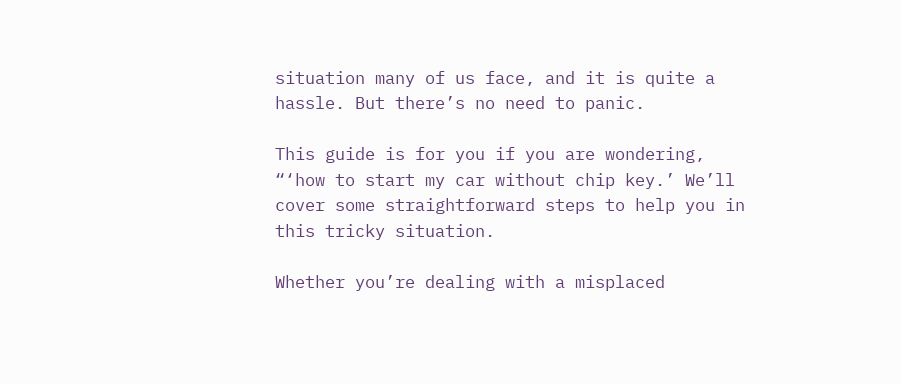situation many of us face, and it is quite a hassle. But there’s no need to panic.

This guide is for you if you are wondering, “‘how to start my car without chip key.’ We’ll cover some straightforward steps to help you in this tricky situation.

Whether you’re dealing with a misplaced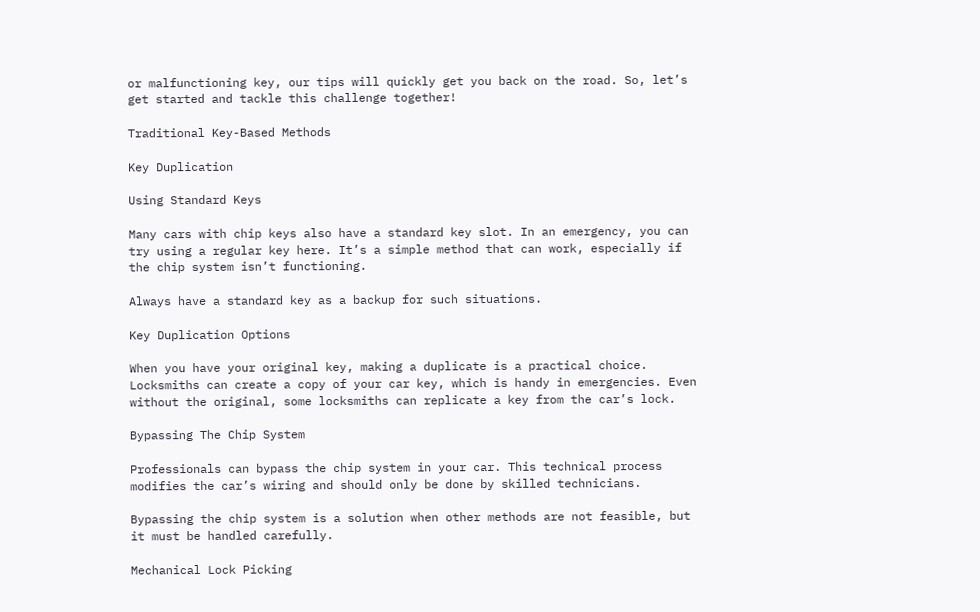or malfunctioning key, our tips will quickly get you back on the road. So, let’s get started and tackle this challenge together!

Traditional Key-Based Methods

Key Duplication

Using Standard Keys

Many cars with chip keys also have a standard key slot. In an emergency, you can try using a regular key here. It’s a simple method that can work, especially if the chip system isn’t functioning.

Always have a standard key as a backup for such situations.

Key Duplication Options

When you have your original key, making a duplicate is a practical choice. Locksmiths can create a copy of your car key, which is handy in emergencies. Even without the original, some locksmiths can replicate a key from the car’s lock.

Bypassing The Chip System

Professionals can bypass the chip system in your car. This technical process modifies the car’s wiring and should only be done by skilled technicians.

Bypassing the chip system is a solution when other methods are not feasible, but it must be handled carefully.

Mechanical Lock Picking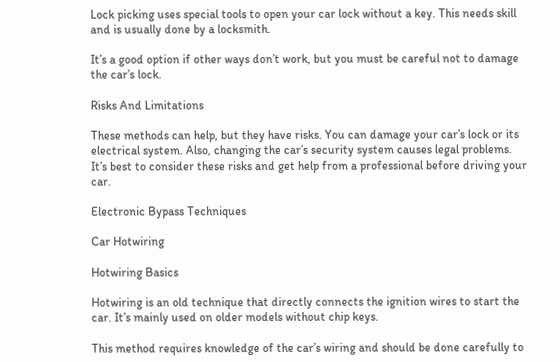Lock picking uses special tools to open your car lock without a key. This needs skill and is usually done by a locksmith.

It’s a good option if other ways don’t work, but you must be careful not to damage the car’s lock.

Risks And Limitations

These methods can help, but they have risks. You can damage your car’s lock or its electrical system. Also, changing the car’s security system causes legal problems. It’s best to consider these risks and get help from a professional before driving your car.

Electronic Bypass Techniques

Car Hotwiring

Hotwiring Basics

Hotwiring is an old technique that directly connects the ignition wires to start the car. It’s mainly used on older models without chip keys.

This method requires knowledge of the car’s wiring and should be done carefully to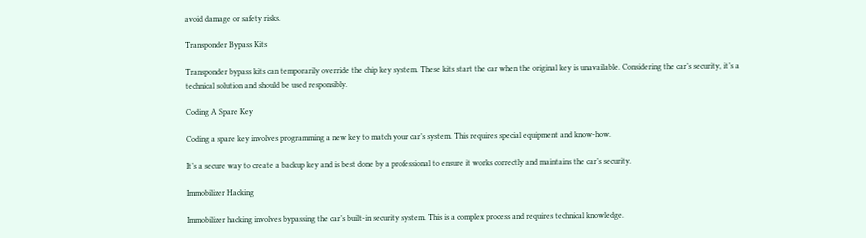avoid damage or safety risks.

Transponder Bypass Kits

Transponder bypass kits can temporarily override the chip key system. These kits start the car when the original key is unavailable. Considering the car’s security, it’s a technical solution and should be used responsibly.

Coding A Spare Key

Coding a spare key involves programming a new key to match your car’s system. This requires special equipment and know-how.

It’s a secure way to create a backup key and is best done by a professional to ensure it works correctly and maintains the car’s security.

Immobilizer Hacking

Immobilizer hacking involves bypassing the car’s built-in security system. This is a complex process and requires technical knowledge.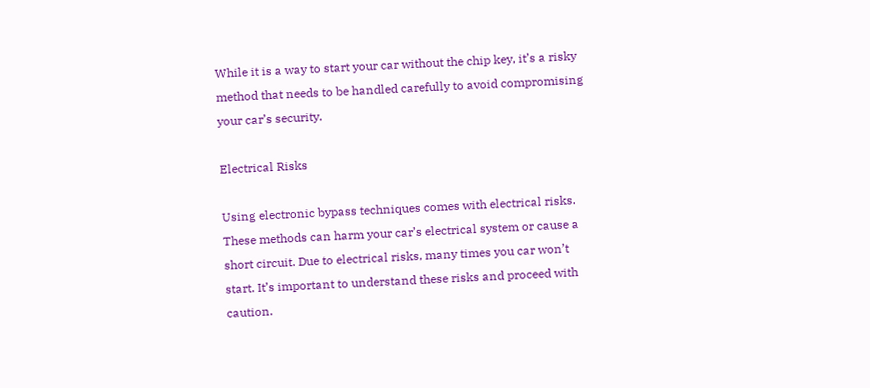While it is a way to start your car without the chip key, it’s a risky method that needs to be handled carefully to avoid compromising your car’s security.

Electrical Risks

Using electronic bypass techniques comes with electrical risks. These methods can harm your car’s electrical system or cause a short circuit. Due to electrical risks, many times you car won’t start. It’s important to understand these risks and proceed with caution.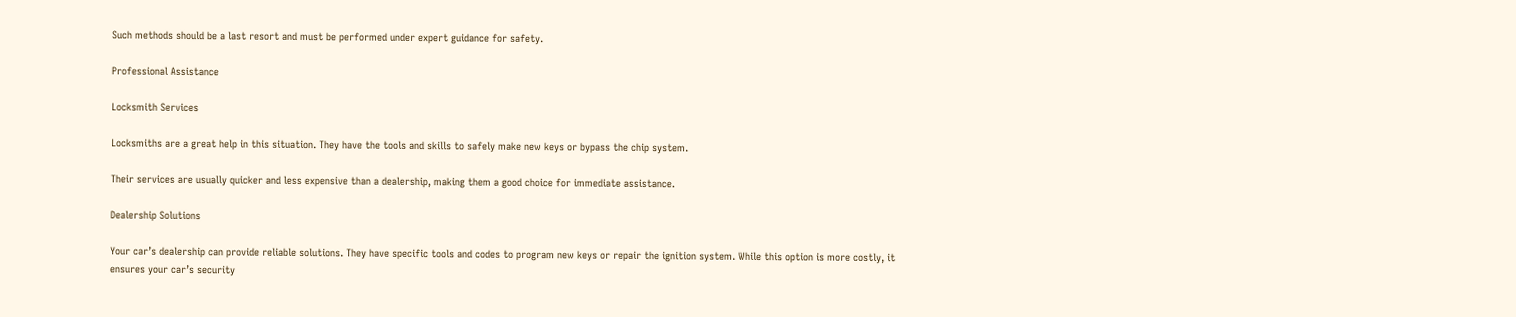Such methods should be a last resort and must be performed under expert guidance for safety.

Professional Assistance

Locksmith Services

Locksmiths are a great help in this situation. They have the tools and skills to safely make new keys or bypass the chip system.

Their services are usually quicker and less expensive than a dealership, making them a good choice for immediate assistance.

Dealership Solutions

Your car’s dealership can provide reliable solutions. They have specific tools and codes to program new keys or repair the ignition system. While this option is more costly, it ensures your car’s security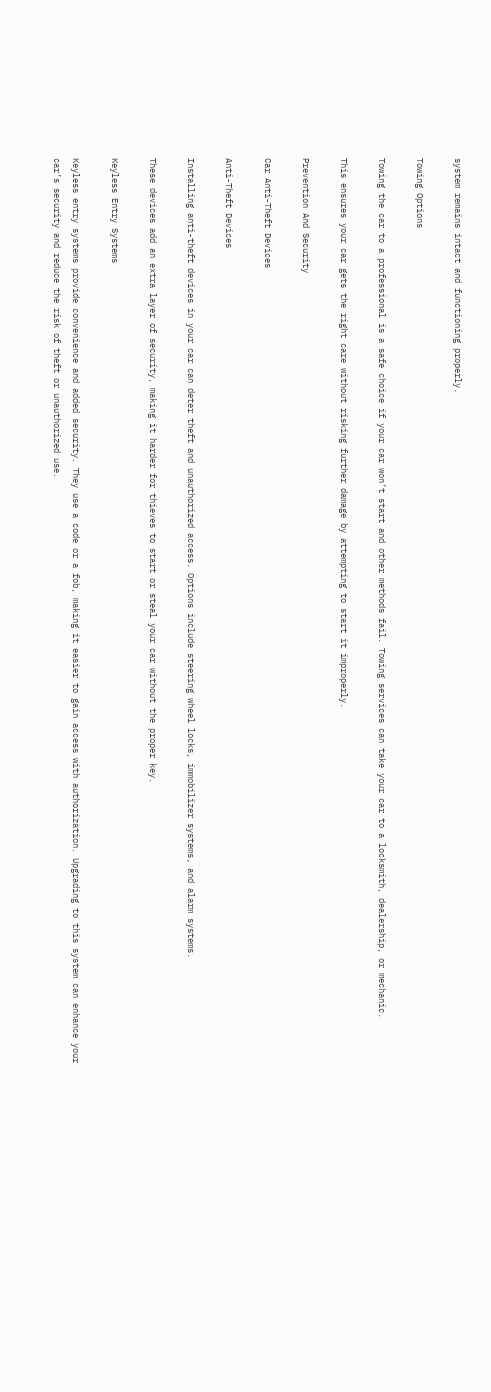system remains intact and functioning properly.

Towing Options

Towing the car to a professional is a safe choice if your car won’t start and other methods fail. Towing services can take your car to a locksmith, dealership, or mechanic.

This ensures your car gets the right care without risking further damage by attempting to start it improperly.

Prevention And Security

Car Anti-Theft Devices

Anti-Theft Devices

Installing anti-theft devices in your car can deter theft and unauthorized access. Options include steering wheel locks, immobilizer systems, and alarm systems.

These devices add an extra layer of security, making it harder for thieves to start or steal your car without the proper key.

Keyless Entry Systems

Keyless entry systems provide convenience and added security. They use a code or a fob, making it easier to gain access with authorization. Upgrading to this system can enhance your car’s security and reduce the risk of theft or unauthorized use.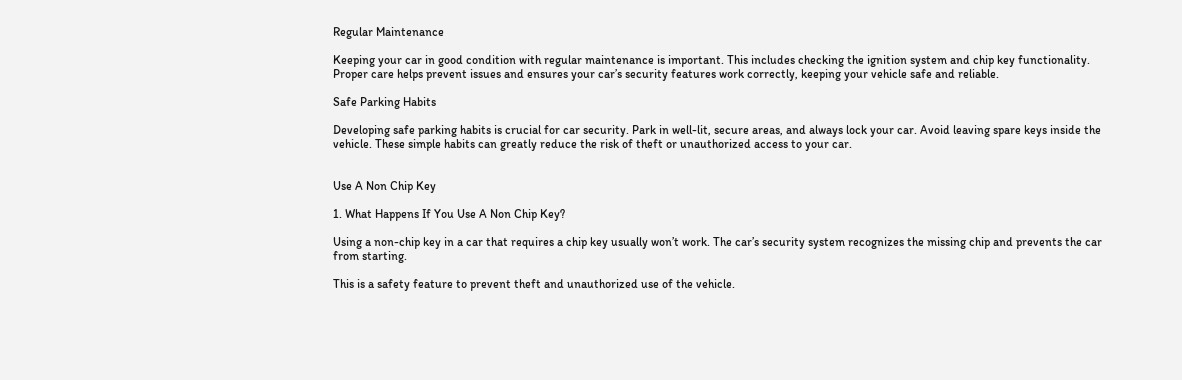Regular Maintenance

Keeping your car in good condition with regular maintenance is important. This includes checking the ignition system and chip key functionality. Proper care helps prevent issues and ensures your car’s security features work correctly, keeping your vehicle safe and reliable.

Safe Parking Habits

Developing safe parking habits is crucial for car security. Park in well-lit, secure areas, and always lock your car. Avoid leaving spare keys inside the vehicle. These simple habits can greatly reduce the risk of theft or unauthorized access to your car.


Use A Non Chip Key

1. What Happens If You Use A Non Chip Key?

Using a non-chip key in a car that requires a chip key usually won’t work. The car’s security system recognizes the missing chip and prevents the car from starting.

This is a safety feature to prevent theft and unauthorized use of the vehicle.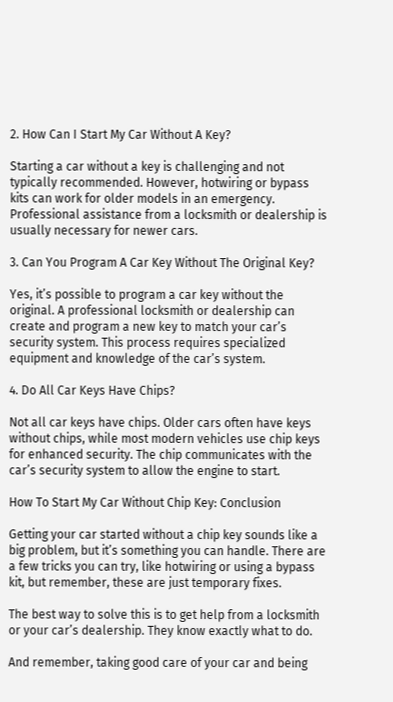2. How Can I Start My Car Without A Key?

Starting a car without a key is challenging and not typically recommended. However, hotwiring or bypass kits can work for older models in an emergency. Professional assistance from a locksmith or dealership is usually necessary for newer cars.

3. Can You Program A Car Key Without The Original Key?

Yes, it’s possible to program a car key without the original. A professional locksmith or dealership can create and program a new key to match your car’s security system. This process requires specialized equipment and knowledge of the car’s system.

4. Do All Car Keys Have Chips?

Not all car keys have chips. Older cars often have keys without chips, while most modern vehicles use chip keys for enhanced security. The chip communicates with the car’s security system to allow the engine to start.

How To Start My Car Without Chip Key: Conclusion

Getting your car started without a chip key sounds like a big problem, but it’s something you can handle. There are a few tricks you can try, like hotwiring or using a bypass kit, but remember, these are just temporary fixes.

The best way to solve this is to get help from a locksmith or your car’s dealership. They know exactly what to do.

And remember, taking good care of your car and being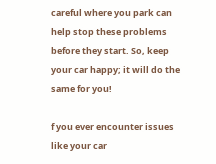careful where you park can help stop these problems before they start. So, keep your car happy; it will do the same for you!

f you ever encounter issues like your car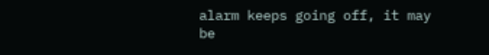alarm keeps going off, it may be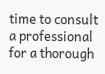time to consult a professional for a thorough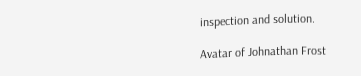inspection and solution.

Avatar of Johnathan Frost